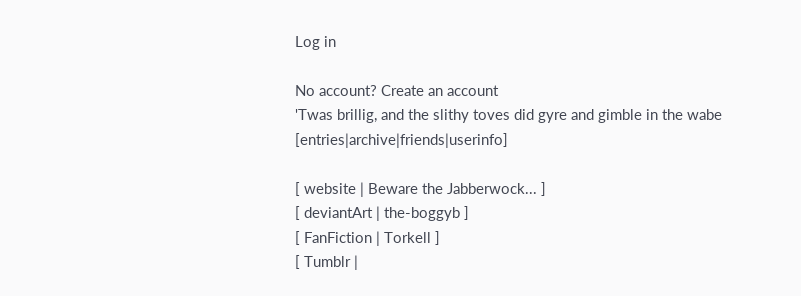Log in

No account? Create an account
'Twas brillig, and the slithy toves did gyre and gimble in the wabe [entries|archive|friends|userinfo]

[ website | Beware the Jabberwock... ]
[ deviantArt | the-boggyb ]
[ FanFiction | Torkell ]
[ Tumblr |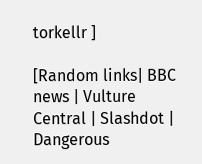torkellr ]

[Random links| BBC news | Vulture Central | Slashdot | Dangerous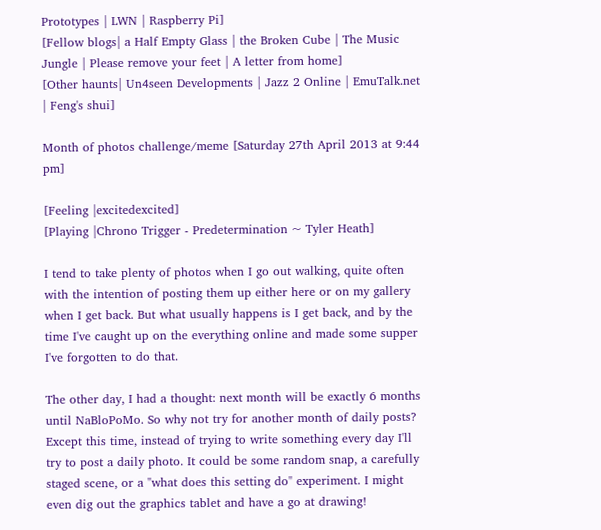Prototypes | LWN | Raspberry Pi]
[Fellow blogs| a Half Empty Glass | the Broken Cube | The Music Jungle | Please remove your feet | A letter from home]
[Other haunts| Un4seen Developments | Jazz 2 Online | EmuTalk.net | Feng's shui]

Month of photos challenge/meme [Saturday 27th April 2013 at 9:44 pm]

[Feeling |excitedexcited]
[Playing |Chrono Trigger - Predetermination ~ Tyler Heath]

I tend to take plenty of photos when I go out walking, quite often with the intention of posting them up either here or on my gallery when I get back. But what usually happens is I get back, and by the time I've caught up on the everything online and made some supper I've forgotten to do that.

The other day, I had a thought: next month will be exactly 6 months until NaBloPoMo. So why not try for another month of daily posts? Except this time, instead of trying to write something every day I'll try to post a daily photo. It could be some random snap, a carefully staged scene, or a "what does this setting do" experiment. I might even dig out the graphics tablet and have a go at drawing!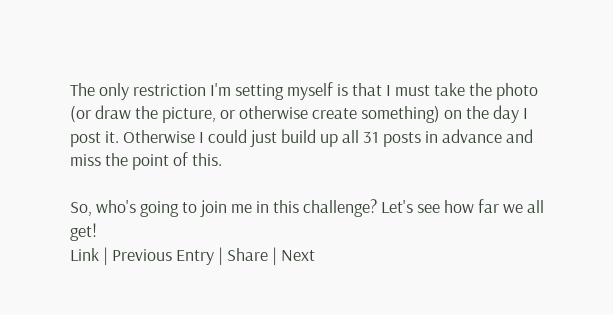The only restriction I'm setting myself is that I must take the photo (or draw the picture, or otherwise create something) on the day I post it. Otherwise I could just build up all 31 posts in advance and miss the point of this.

So, who's going to join me in this challenge? Let's see how far we all get!
Link | Previous Entry | Share | Next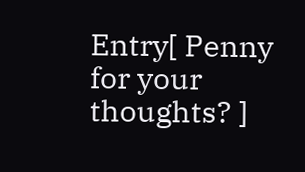Entry[ Penny for your thoughts? ]